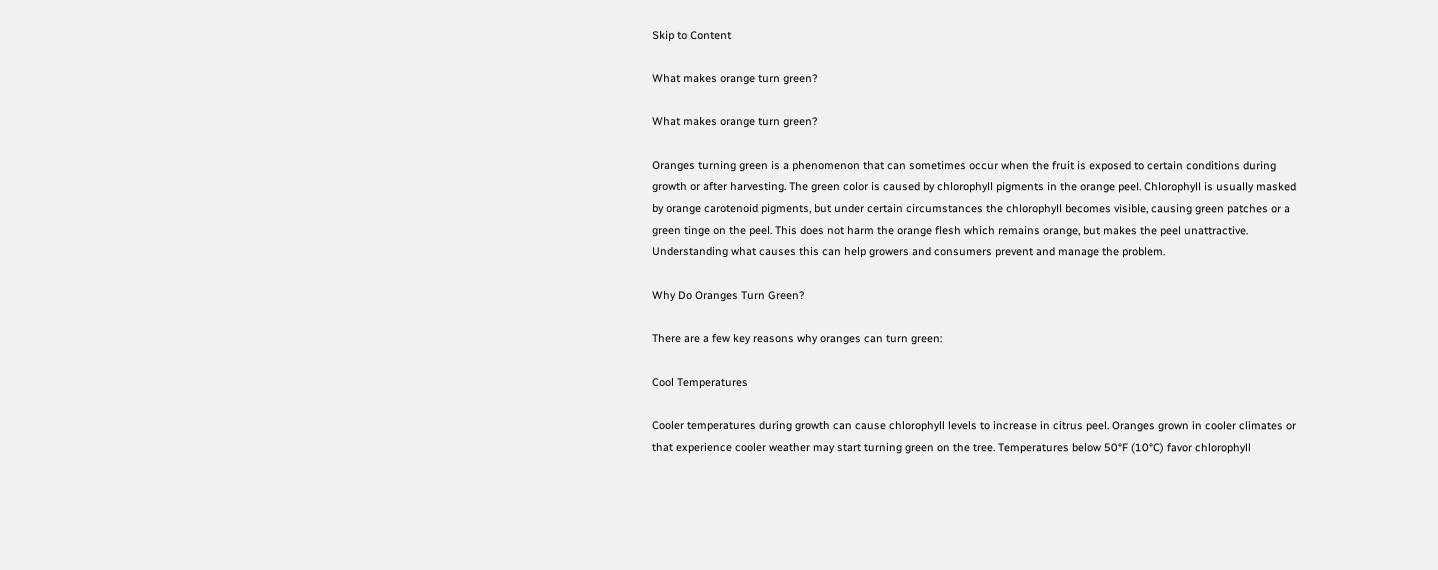Skip to Content

What makes orange turn green?

What makes orange turn green?

Oranges turning green is a phenomenon that can sometimes occur when the fruit is exposed to certain conditions during growth or after harvesting. The green color is caused by chlorophyll pigments in the orange peel. Chlorophyll is usually masked by orange carotenoid pigments, but under certain circumstances the chlorophyll becomes visible, causing green patches or a green tinge on the peel. This does not harm the orange flesh which remains orange, but makes the peel unattractive. Understanding what causes this can help growers and consumers prevent and manage the problem.

Why Do Oranges Turn Green?

There are a few key reasons why oranges can turn green:

Cool Temperatures

Cooler temperatures during growth can cause chlorophyll levels to increase in citrus peel. Oranges grown in cooler climates or that experience cooler weather may start turning green on the tree. Temperatures below 50°F (10°C) favor chlorophyll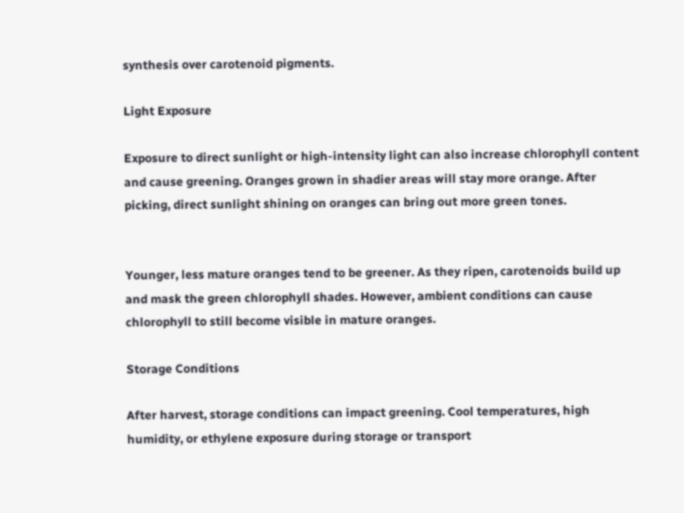synthesis over carotenoid pigments.

Light Exposure

Exposure to direct sunlight or high-intensity light can also increase chlorophyll content and cause greening. Oranges grown in shadier areas will stay more orange. After picking, direct sunlight shining on oranges can bring out more green tones.


Younger, less mature oranges tend to be greener. As they ripen, carotenoids build up and mask the green chlorophyll shades. However, ambient conditions can cause chlorophyll to still become visible in mature oranges.

Storage Conditions

After harvest, storage conditions can impact greening. Cool temperatures, high humidity, or ethylene exposure during storage or transport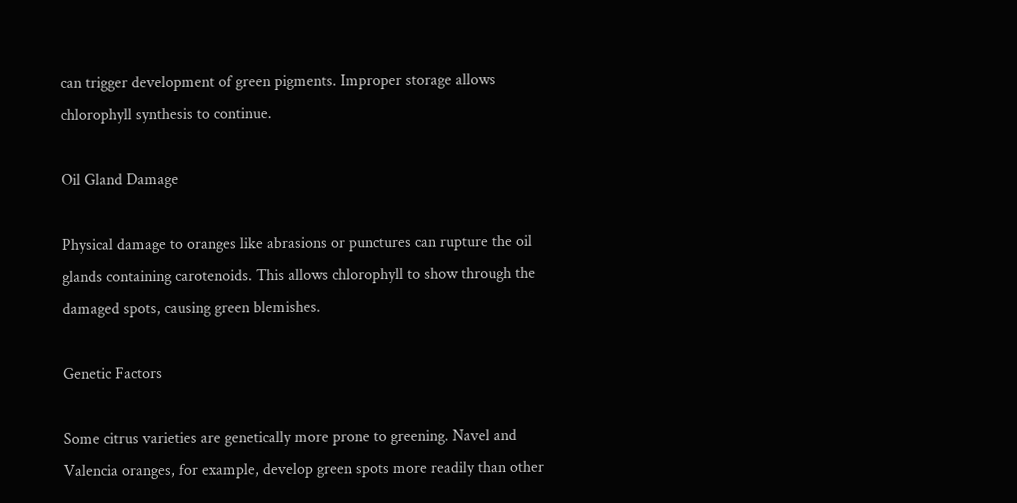can trigger development of green pigments. Improper storage allows chlorophyll synthesis to continue.

Oil Gland Damage

Physical damage to oranges like abrasions or punctures can rupture the oil glands containing carotenoids. This allows chlorophyll to show through the damaged spots, causing green blemishes.

Genetic Factors

Some citrus varieties are genetically more prone to greening. Navel and Valencia oranges, for example, develop green spots more readily than other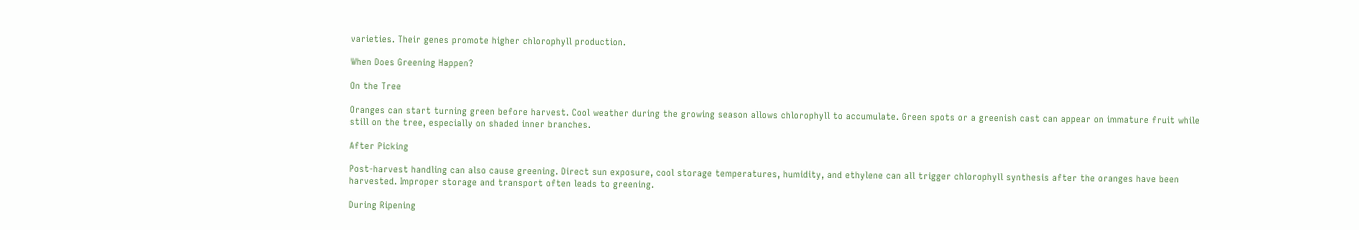varieties. Their genes promote higher chlorophyll production.

When Does Greening Happen?

On the Tree

Oranges can start turning green before harvest. Cool weather during the growing season allows chlorophyll to accumulate. Green spots or a greenish cast can appear on immature fruit while still on the tree, especially on shaded inner branches.

After Picking

Post-harvest handling can also cause greening. Direct sun exposure, cool storage temperatures, humidity, and ethylene can all trigger chlorophyll synthesis after the oranges have been harvested. Improper storage and transport often leads to greening.

During Ripening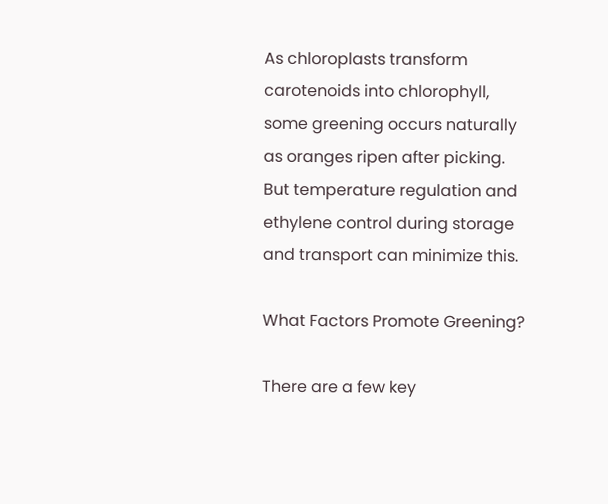As chloroplasts transform carotenoids into chlorophyll, some greening occurs naturally as oranges ripen after picking. But temperature regulation and ethylene control during storage and transport can minimize this.

What Factors Promote Greening?

There are a few key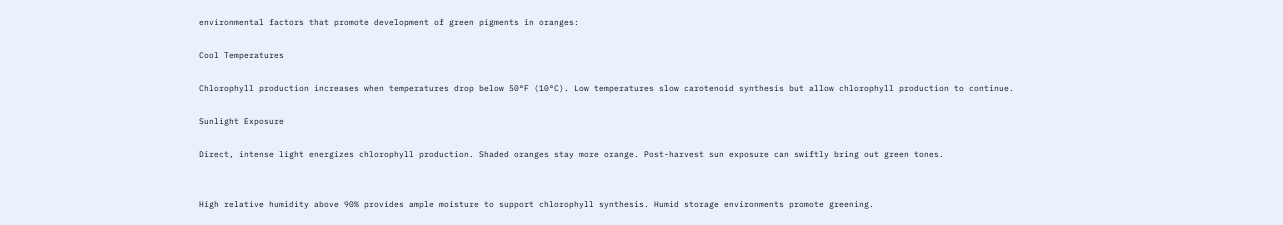environmental factors that promote development of green pigments in oranges:

Cool Temperatures

Chlorophyll production increases when temperatures drop below 50°F (10°C). Low temperatures slow carotenoid synthesis but allow chlorophyll production to continue.

Sunlight Exposure

Direct, intense light energizes chlorophyll production. Shaded oranges stay more orange. Post-harvest sun exposure can swiftly bring out green tones.


High relative humidity above 90% provides ample moisture to support chlorophyll synthesis. Humid storage environments promote greening.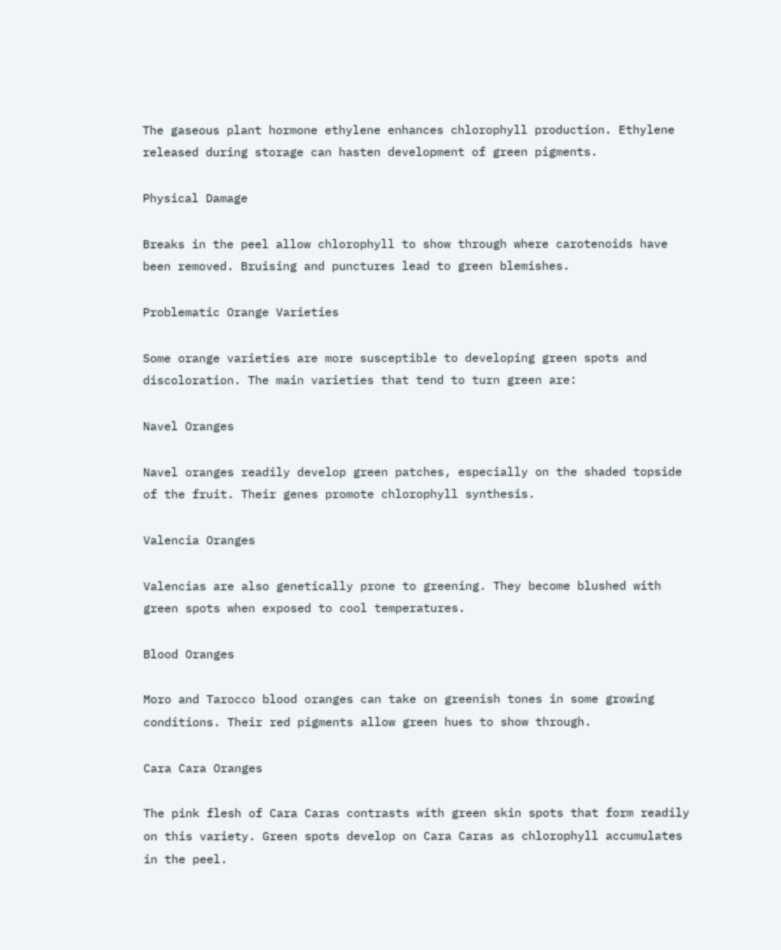The gaseous plant hormone ethylene enhances chlorophyll production. Ethylene released during storage can hasten development of green pigments.

Physical Damage

Breaks in the peel allow chlorophyll to show through where carotenoids have been removed. Bruising and punctures lead to green blemishes.

Problematic Orange Varieties

Some orange varieties are more susceptible to developing green spots and discoloration. The main varieties that tend to turn green are:

Navel Oranges

Navel oranges readily develop green patches, especially on the shaded topside of the fruit. Their genes promote chlorophyll synthesis.

Valencia Oranges

Valencias are also genetically prone to greening. They become blushed with green spots when exposed to cool temperatures.

Blood Oranges

Moro and Tarocco blood oranges can take on greenish tones in some growing conditions. Their red pigments allow green hues to show through.

Cara Cara Oranges

The pink flesh of Cara Caras contrasts with green skin spots that form readily on this variety. Green spots develop on Cara Caras as chlorophyll accumulates in the peel.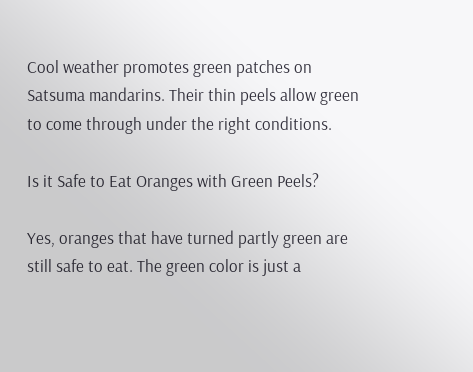Cool weather promotes green patches on Satsuma mandarins. Their thin peels allow green to come through under the right conditions.

Is it Safe to Eat Oranges with Green Peels?

Yes, oranges that have turned partly green are still safe to eat. The green color is just a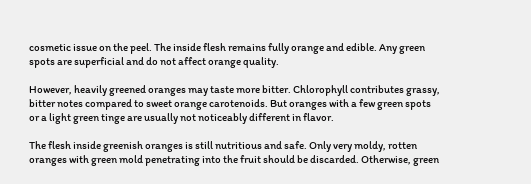cosmetic issue on the peel. The inside flesh remains fully orange and edible. Any green spots are superficial and do not affect orange quality.

However, heavily greened oranges may taste more bitter. Chlorophyll contributes grassy, bitter notes compared to sweet orange carotenoids. But oranges with a few green spots or a light green tinge are usually not noticeably different in flavor.

The flesh inside greenish oranges is still nutritious and safe. Only very moldy, rotten oranges with green mold penetrating into the fruit should be discarded. Otherwise, green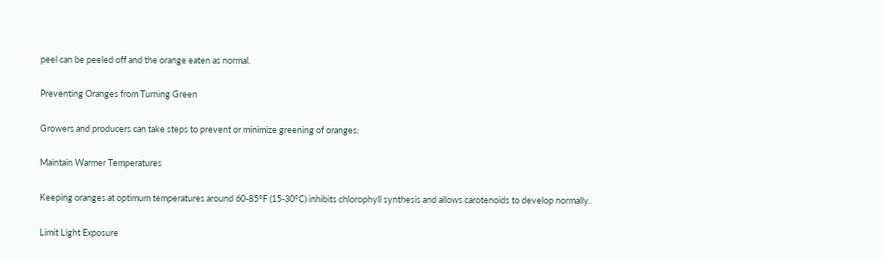peel can be peeled off and the orange eaten as normal.

Preventing Oranges from Turning Green

Growers and producers can take steps to prevent or minimize greening of oranges:

Maintain Warmer Temperatures

Keeping oranges at optimum temperatures around 60-85°F (15-30°C) inhibits chlorophyll synthesis and allows carotenoids to develop normally.

Limit Light Exposure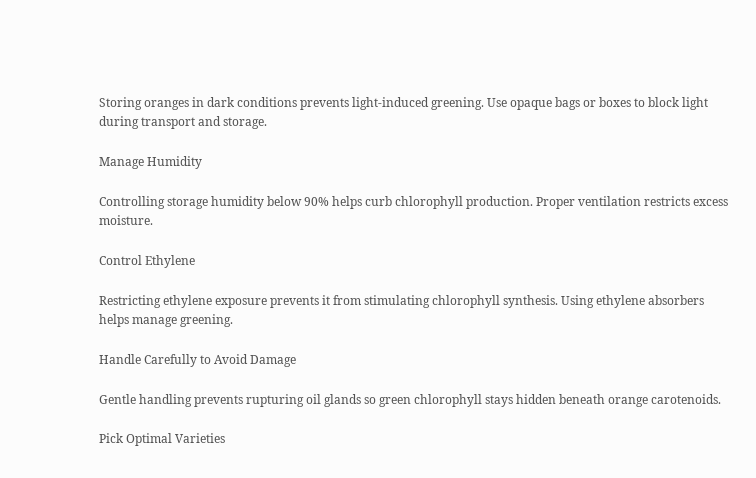Storing oranges in dark conditions prevents light-induced greening. Use opaque bags or boxes to block light during transport and storage.

Manage Humidity

Controlling storage humidity below 90% helps curb chlorophyll production. Proper ventilation restricts excess moisture.

Control Ethylene

Restricting ethylene exposure prevents it from stimulating chlorophyll synthesis. Using ethylene absorbers helps manage greening.

Handle Carefully to Avoid Damage

Gentle handling prevents rupturing oil glands so green chlorophyll stays hidden beneath orange carotenoids.

Pick Optimal Varieties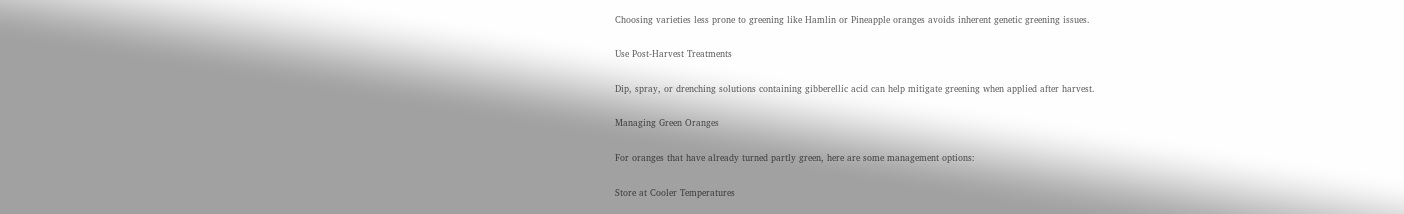Choosing varieties less prone to greening like Hamlin or Pineapple oranges avoids inherent genetic greening issues.

Use Post-Harvest Treatments

Dip, spray, or drenching solutions containing gibberellic acid can help mitigate greening when applied after harvest.

Managing Green Oranges

For oranges that have already turned partly green, here are some management options:

Store at Cooler Temperatures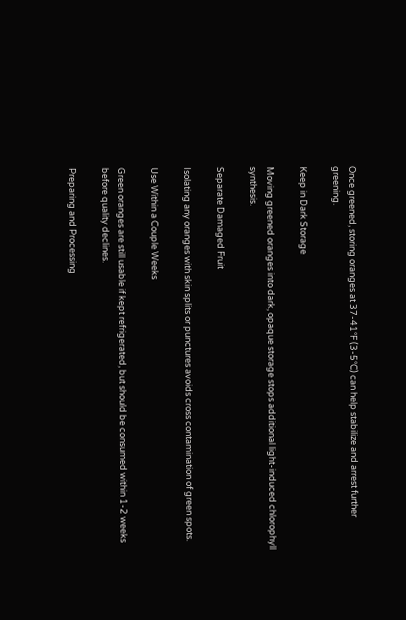Once greened, storing oranges at 37-41°F (3-5°C) can help stabilize and arrest further greening.

Keep in Dark Storage

Moving greened oranges into dark, opaque storage stops additional light-induced chlorophyll synthesis.

Separate Damaged Fruit

Isolating any oranges with skin splits or punctures avoids cross contamination of green spots.

Use Within a Couple Weeks

Green oranges are still usable if kept refrigerated, but should be consumed within 1-2 weeks before quality declines.

Preparing and Processing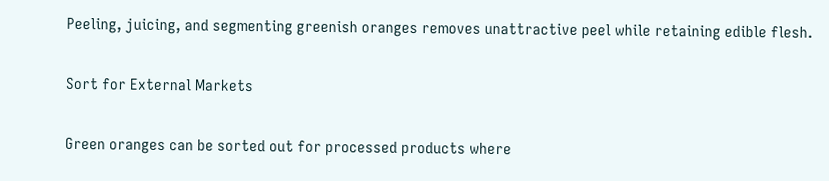Peeling, juicing, and segmenting greenish oranges removes unattractive peel while retaining edible flesh.

Sort for External Markets

Green oranges can be sorted out for processed products where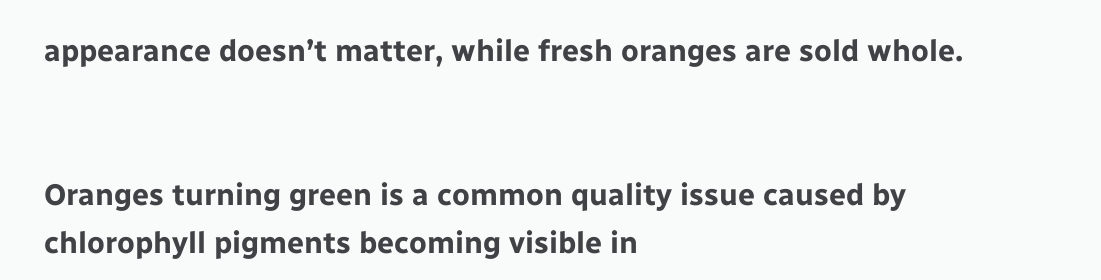appearance doesn’t matter, while fresh oranges are sold whole.


Oranges turning green is a common quality issue caused by chlorophyll pigments becoming visible in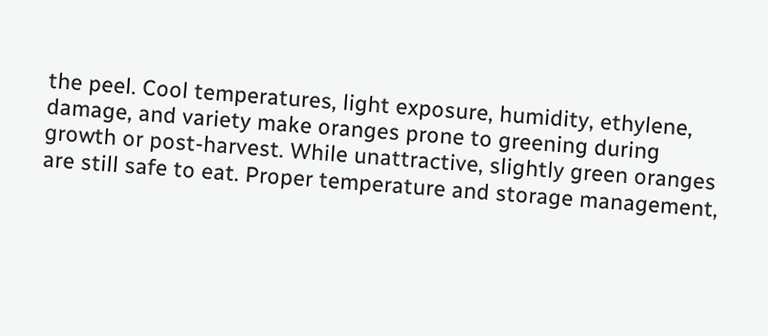the peel. Cool temperatures, light exposure, humidity, ethylene, damage, and variety make oranges prone to greening during growth or post-harvest. While unattractive, slightly green oranges are still safe to eat. Proper temperature and storage management,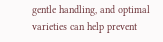gentle handling, and optimal varieties can help prevent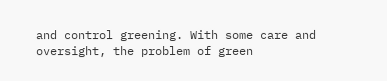and control greening. With some care and oversight, the problem of green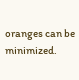oranges can be minimized.